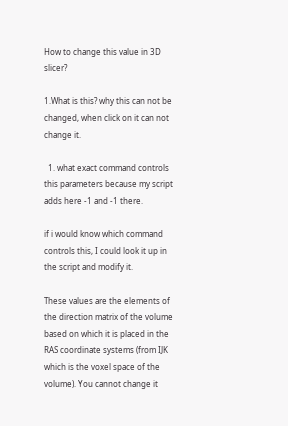How to change this value in 3D slicer?

1.What is this? why this can not be changed, when click on it can not change it.

  1. what exact command controls this parameters because my script adds here -1 and -1 there.

if i would know which command controls this, I could look it up in the script and modify it.

These values are the elements of the direction matrix of the volume based on which it is placed in the RAS coordinate systems (from IJK which is the voxel space of the volume). You cannot change it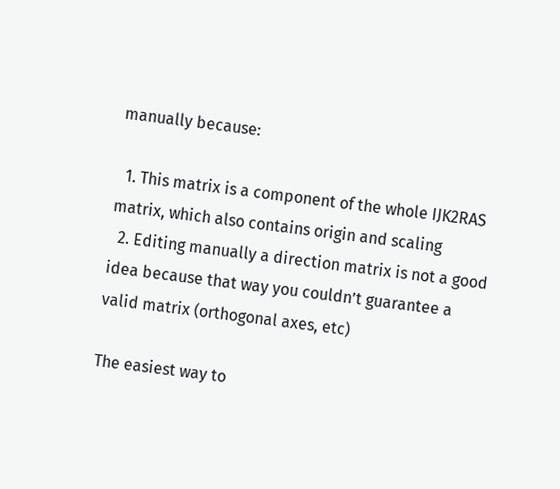manually because:

  1. This matrix is a component of the whole IJK2RAS matrix, which also contains origin and scaling
  2. Editing manually a direction matrix is not a good idea because that way you couldn’t guarantee a valid matrix (orthogonal axes, etc)

The easiest way to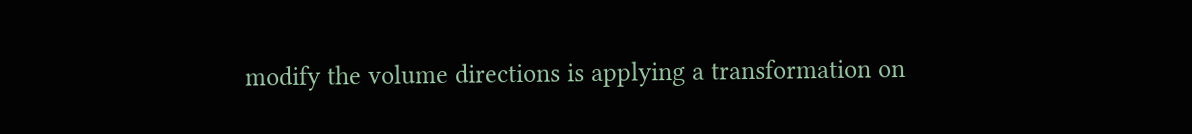modify the volume directions is applying a transformation on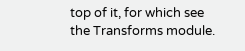top of it, for which see the Transforms module.